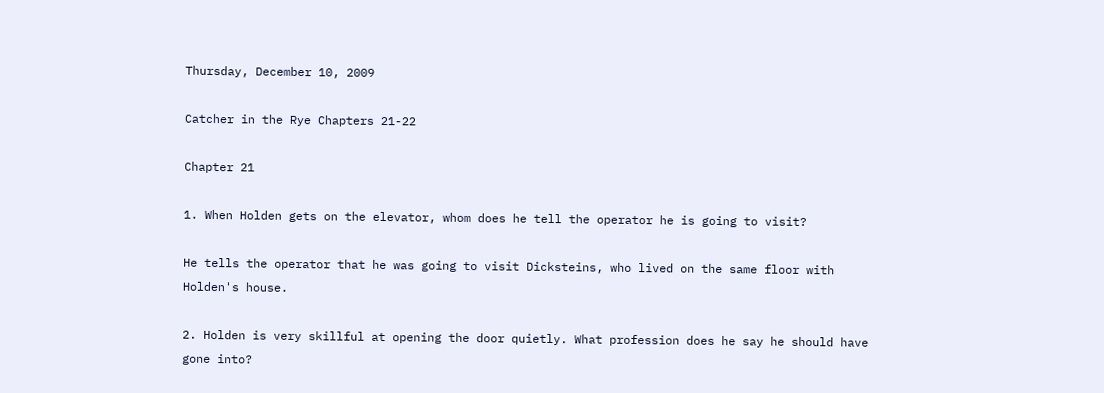Thursday, December 10, 2009

Catcher in the Rye Chapters 21-22

Chapter 21

1. When Holden gets on the elevator, whom does he tell the operator he is going to visit?

He tells the operator that he was going to visit Dicksteins, who lived on the same floor with Holden's house.

2. Holden is very skillful at opening the door quietly. What profession does he say he should have gone into?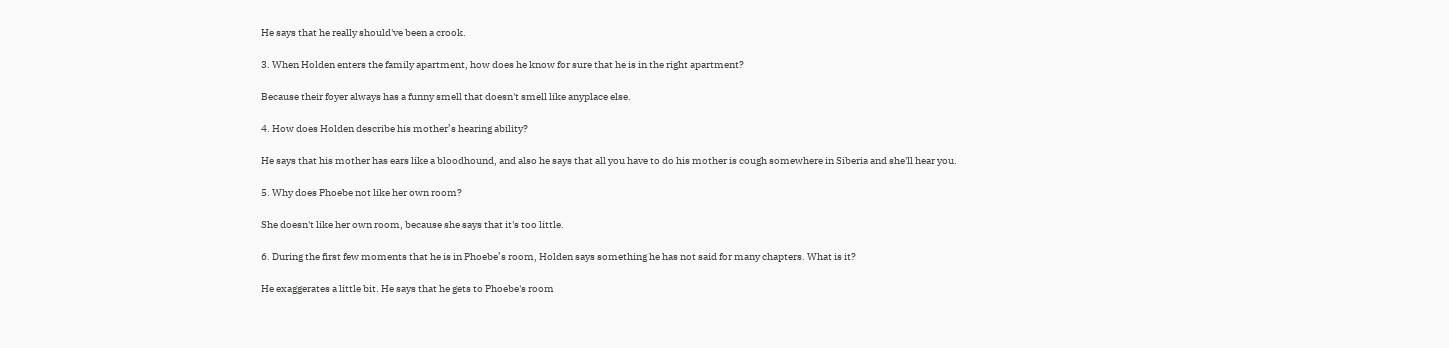He says that he really should've been a crook.

3. When Holden enters the family apartment, how does he know for sure that he is in the right apartment?

Because their foyer always has a funny smell that doesn't smell like anyplace else.

4. How does Holden describe his mother’s hearing ability?

He says that his mother has ears like a bloodhound, and also he says that all you have to do his mother is cough somewhere in Siberia and she'll hear you.

5. Why does Phoebe not like her own room?

She doesn't like her own room, because she says that it's too little.

6. During the first few moments that he is in Phoebe’s room, Holden says something he has not said for many chapters. What is it?

He exaggerates a little bit. He says that he gets to Phoebe's room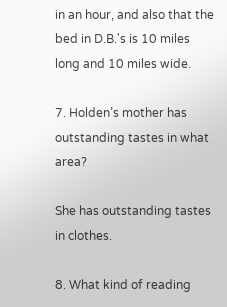in an hour, and also that the bed in D.B.'s is 10 miles long and 10 miles wide.

7. Holden’s mother has outstanding tastes in what area?

She has outstanding tastes in clothes.

8. What kind of reading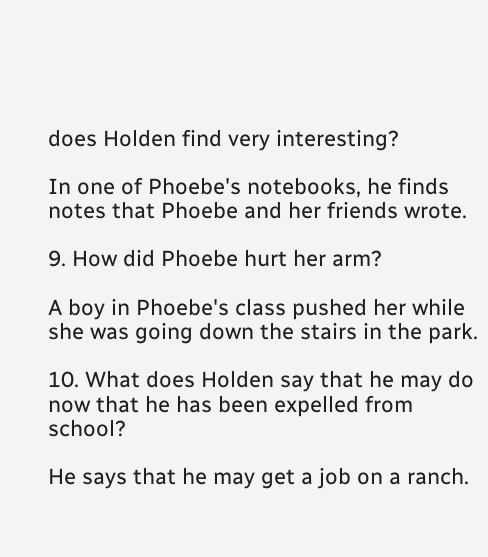does Holden find very interesting?

In one of Phoebe's notebooks, he finds notes that Phoebe and her friends wrote.

9. How did Phoebe hurt her arm?

A boy in Phoebe's class pushed her while she was going down the stairs in the park.

10. What does Holden say that he may do now that he has been expelled from school?

He says that he may get a job on a ranch.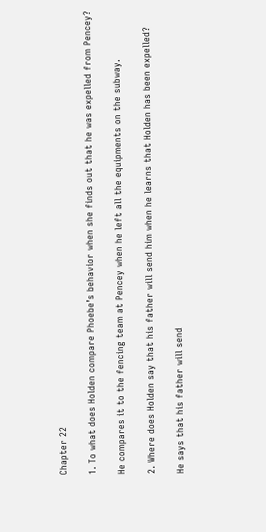Chapter 22

1. To what does Holden compare Phoebe’s behavior when she finds out that he was expelled from Pencey?

He compares it to the fencing team at Pencey when he left all the equipments on the subway.

2. Where does Holden say that his father will send him when he learns that Holden has been expelled?

He says that his father will send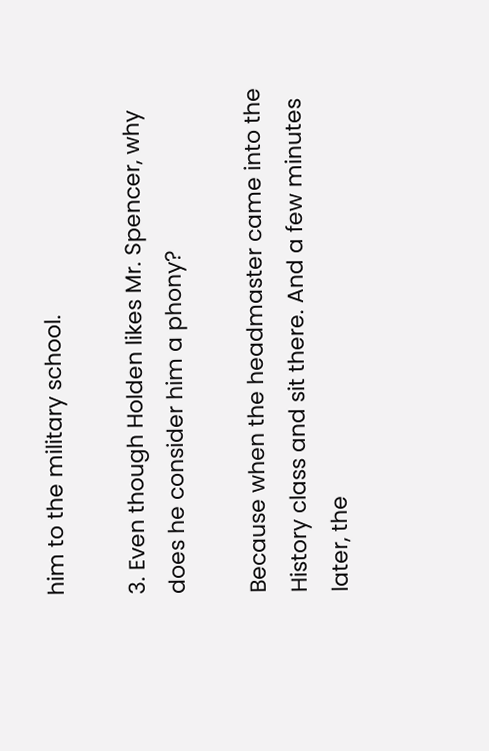him to the military school.

3. Even though Holden likes Mr. Spencer, why does he consider him a phony?

Because when the headmaster came into the History class and sit there. And a few minutes later, the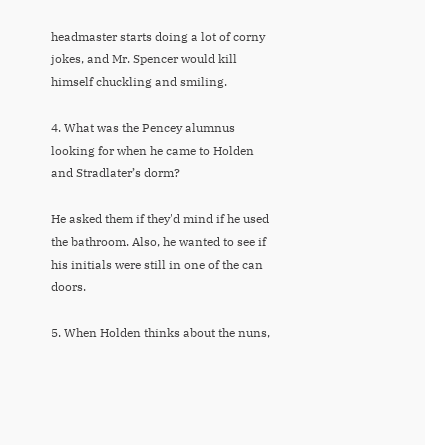headmaster starts doing a lot of corny jokes, and Mr. Spencer would kill himself chuckling and smiling.

4. What was the Pencey alumnus looking for when he came to Holden and Stradlater’s dorm?

He asked them if they'd mind if he used the bathroom. Also, he wanted to see if his initials were still in one of the can doors.

5. When Holden thinks about the nuns,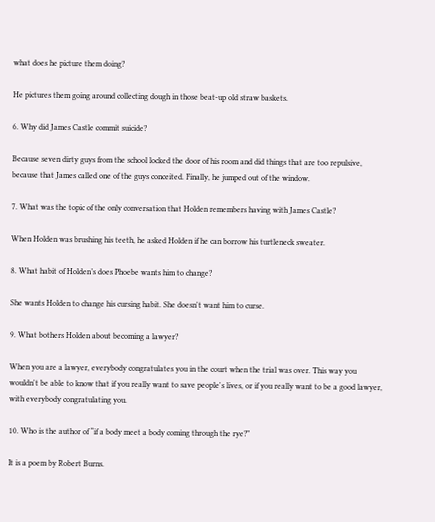what does he picture them doing?

He pictures them going around collecting dough in those beat-up old straw baskets.

6. Why did James Castle commit suicide?

Because seven dirty guys from the school locked the door of his room and did things that are too repulsive, because that James called one of the guys conceited. Finally, he jumped out of the window.

7. What was the topic of the only conversation that Holden remembers having with James Castle?

When Holden was brushing his teeth, he asked Holden if he can borrow his turtleneck sweater.

8. What habit of Holden’s does Phoebe wants him to change?

She wants Holden to change his cursing habit. She doesn't want him to curse.

9. What bothers Holden about becoming a lawyer?

When you are a lawyer, everybody congratulates you in the court when the trial was over. This way you wouldn't be able to know that if you really want to save people's lives, or if you really want to be a good lawyer, with everybody congratulating you.

10. Who is the author of “if a body meet a body coming through the rye?”

It is a poem by Robert Burns.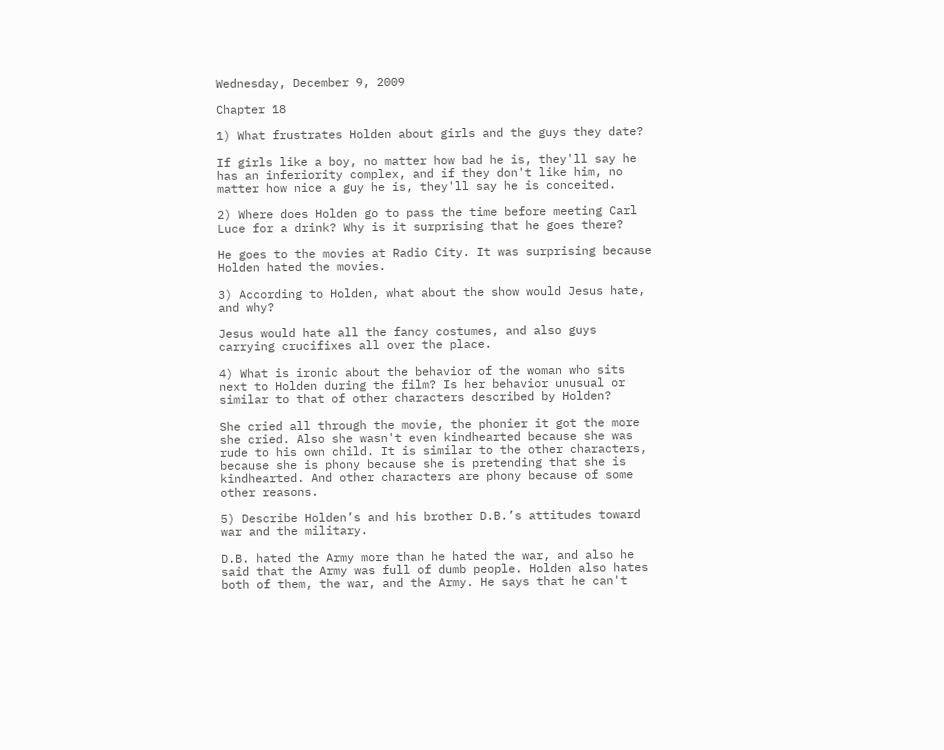Wednesday, December 9, 2009

Chapter 18

1) What frustrates Holden about girls and the guys they date?

If girls like a boy, no matter how bad he is, they'll say he has an inferiority complex, and if they don't like him, no matter how nice a guy he is, they'll say he is conceited.

2) Where does Holden go to pass the time before meeting Carl Luce for a drink? Why is it surprising that he goes there?

He goes to the movies at Radio City. It was surprising because Holden hated the movies.

3) According to Holden, what about the show would Jesus hate, and why?

Jesus would hate all the fancy costumes, and also guys carrying crucifixes all over the place.

4) What is ironic about the behavior of the woman who sits next to Holden during the film? Is her behavior unusual or similar to that of other characters described by Holden?

She cried all through the movie, the phonier it got the more she cried. Also she wasn't even kindhearted because she was rude to his own child. It is similar to the other characters, because she is phony because she is pretending that she is kindhearted. And other characters are phony because of some other reasons.

5) Describe Holden’s and his brother D.B.’s attitudes toward war and the military.

D.B. hated the Army more than he hated the war, and also he said that the Army was full of dumb people. Holden also hates both of them, the war, and the Army. He says that he can't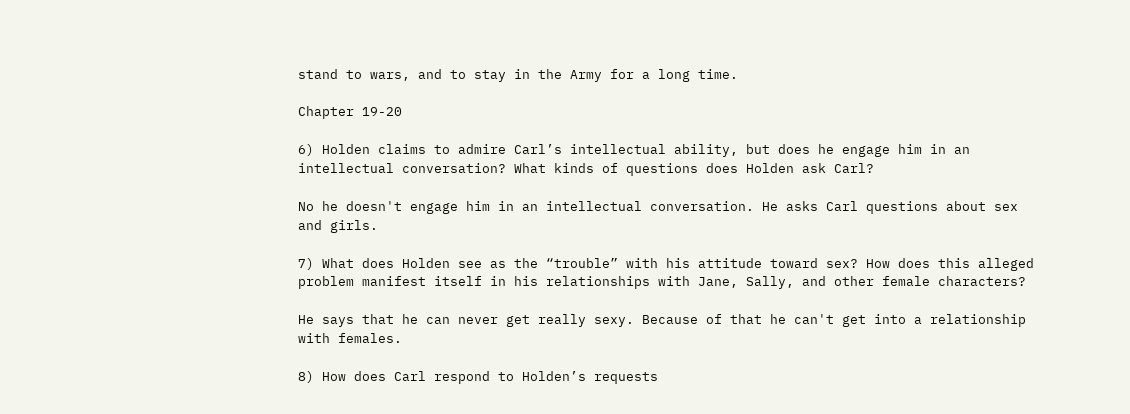stand to wars, and to stay in the Army for a long time.

Chapter 19-20

6) Holden claims to admire Carl’s intellectual ability, but does he engage him in an intellectual conversation? What kinds of questions does Holden ask Carl?

No he doesn't engage him in an intellectual conversation. He asks Carl questions about sex and girls.

7) What does Holden see as the “trouble” with his attitude toward sex? How does this alleged problem manifest itself in his relationships with Jane, Sally, and other female characters?

He says that he can never get really sexy. Because of that he can't get into a relationship with females.

8) How does Carl respond to Holden’s requests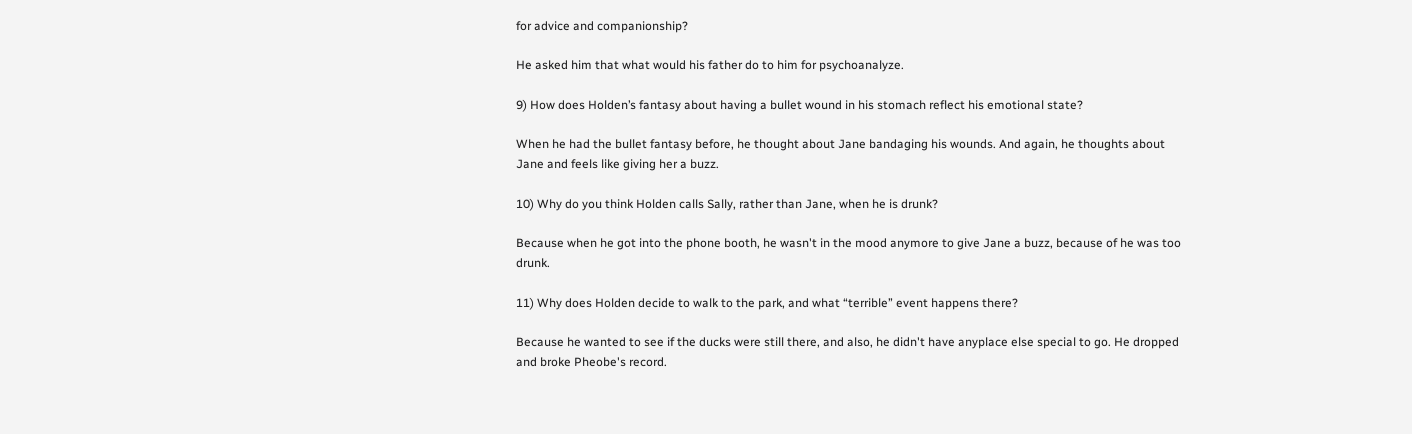for advice and companionship?

He asked him that what would his father do to him for psychoanalyze.

9) How does Holden’s fantasy about having a bullet wound in his stomach reflect his emotional state?

When he had the bullet fantasy before, he thought about Jane bandaging his wounds. And again, he thoughts about Jane and feels like giving her a buzz.

10) Why do you think Holden calls Sally, rather than Jane, when he is drunk?

Because when he got into the phone booth, he wasn't in the mood anymore to give Jane a buzz, because of he was too drunk.

11) Why does Holden decide to walk to the park, and what “terrible” event happens there?

Because he wanted to see if the ducks were still there, and also, he didn't have anyplace else special to go. He dropped and broke Pheobe's record.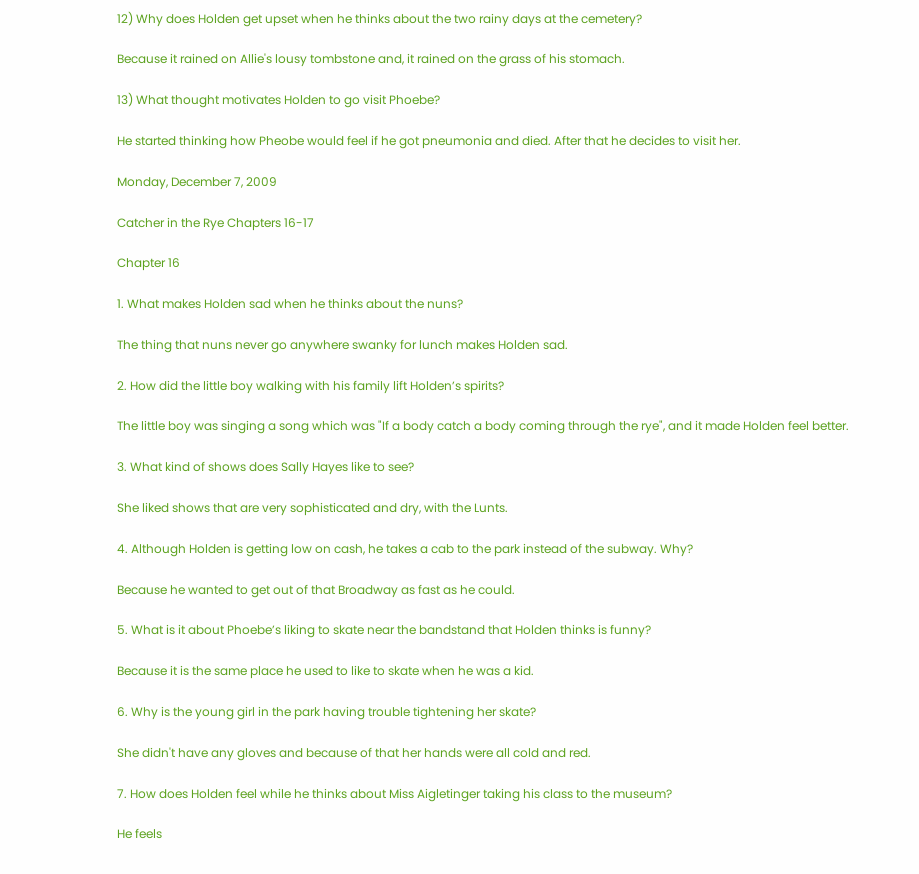12) Why does Holden get upset when he thinks about the two rainy days at the cemetery?

Because it rained on Allie's lousy tombstone and, it rained on the grass of his stomach.

13) What thought motivates Holden to go visit Phoebe?

He started thinking how Pheobe would feel if he got pneumonia and died. After that he decides to visit her.

Monday, December 7, 2009

Catcher in the Rye Chapters 16-17

Chapter 16

1. What makes Holden sad when he thinks about the nuns?

The thing that nuns never go anywhere swanky for lunch makes Holden sad.

2. How did the little boy walking with his family lift Holden’s spirits?

The little boy was singing a song which was "If a body catch a body coming through the rye", and it made Holden feel better.

3. What kind of shows does Sally Hayes like to see?

She liked shows that are very sophisticated and dry, with the Lunts.

4. Although Holden is getting low on cash, he takes a cab to the park instead of the subway. Why?

Because he wanted to get out of that Broadway as fast as he could.

5. What is it about Phoebe’s liking to skate near the bandstand that Holden thinks is funny?

Because it is the same place he used to like to skate when he was a kid.

6. Why is the young girl in the park having trouble tightening her skate?

She didn't have any gloves and because of that her hands were all cold and red.

7. How does Holden feel while he thinks about Miss Aigletinger taking his class to the museum?

He feels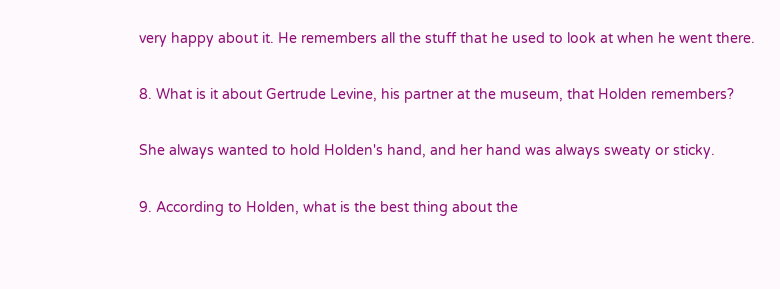very happy about it. He remembers all the stuff that he used to look at when he went there.

8. What is it about Gertrude Levine, his partner at the museum, that Holden remembers?

She always wanted to hold Holden's hand, and her hand was always sweaty or sticky.

9. According to Holden, what is the best thing about the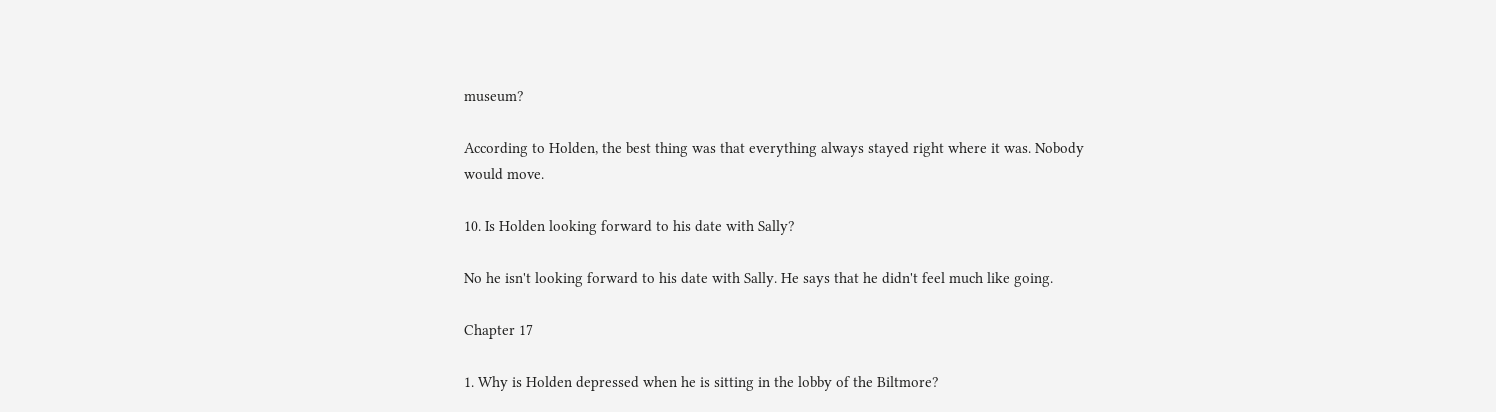museum?

According to Holden, the best thing was that everything always stayed right where it was. Nobody would move.

10. Is Holden looking forward to his date with Sally?

No he isn't looking forward to his date with Sally. He says that he didn't feel much like going.

Chapter 17

1. Why is Holden depressed when he is sitting in the lobby of the Biltmore?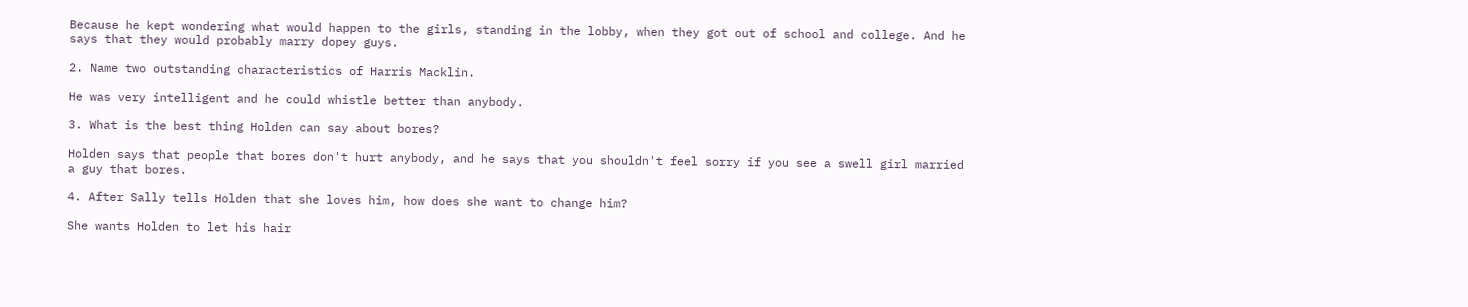Because he kept wondering what would happen to the girls, standing in the lobby, when they got out of school and college. And he says that they would probably marry dopey guys.

2. Name two outstanding characteristics of Harris Macklin.

He was very intelligent and he could whistle better than anybody.

3. What is the best thing Holden can say about bores?

Holden says that people that bores don't hurt anybody, and he says that you shouldn't feel sorry if you see a swell girl married a guy that bores.

4. After Sally tells Holden that she loves him, how does she want to change him?

She wants Holden to let his hair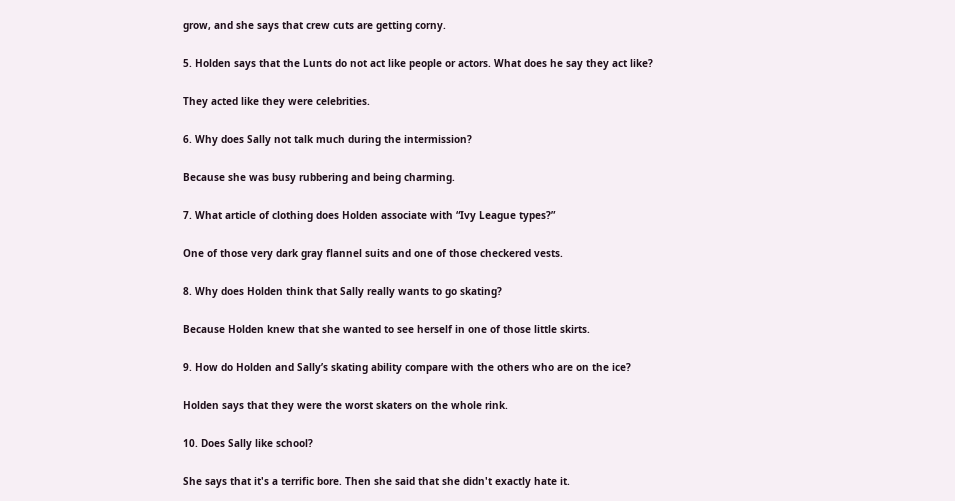grow, and she says that crew cuts are getting corny.

5. Holden says that the Lunts do not act like people or actors. What does he say they act like?

They acted like they were celebrities.

6. Why does Sally not talk much during the intermission?

Because she was busy rubbering and being charming.

7. What article of clothing does Holden associate with “Ivy League types?”

One of those very dark gray flannel suits and one of those checkered vests.

8. Why does Holden think that Sally really wants to go skating?

Because Holden knew that she wanted to see herself in one of those little skirts.

9. How do Holden and Sally’s skating ability compare with the others who are on the ice?

Holden says that they were the worst skaters on the whole rink.

10. Does Sally like school?

She says that it's a terrific bore. Then she said that she didn't exactly hate it.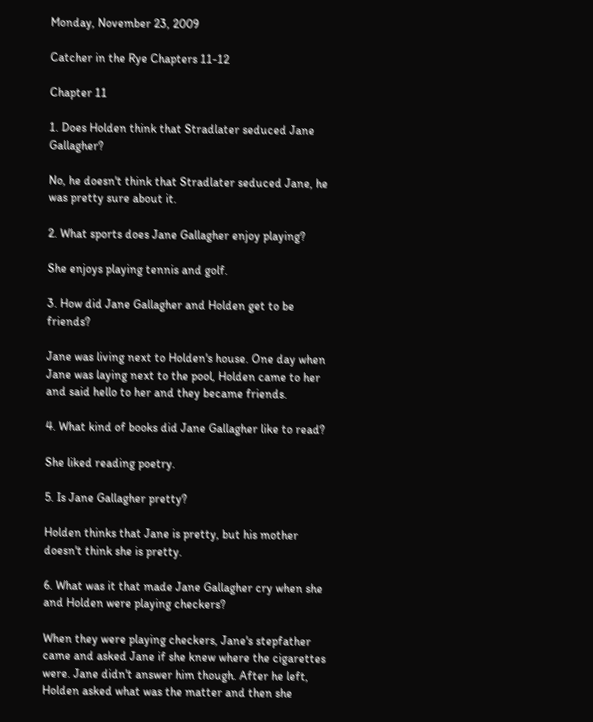Monday, November 23, 2009

Catcher in the Rye Chapters 11-12

Chapter 11

1. Does Holden think that Stradlater seduced Jane Gallagher?

No, he doesn't think that Stradlater seduced Jane, he was pretty sure about it.

2. What sports does Jane Gallagher enjoy playing?

She enjoys playing tennis and golf.

3. How did Jane Gallagher and Holden get to be friends?

Jane was living next to Holden's house. One day when Jane was laying next to the pool, Holden came to her and said hello to her and they became friends.

4. What kind of books did Jane Gallagher like to read?

She liked reading poetry.

5. Is Jane Gallagher pretty?

Holden thinks that Jane is pretty, but his mother doesn't think she is pretty.

6. What was it that made Jane Gallagher cry when she and Holden were playing checkers?

When they were playing checkers, Jane's stepfather came and asked Jane if she knew where the cigarettes were. Jane didn't answer him though. After he left, Holden asked what was the matter and then she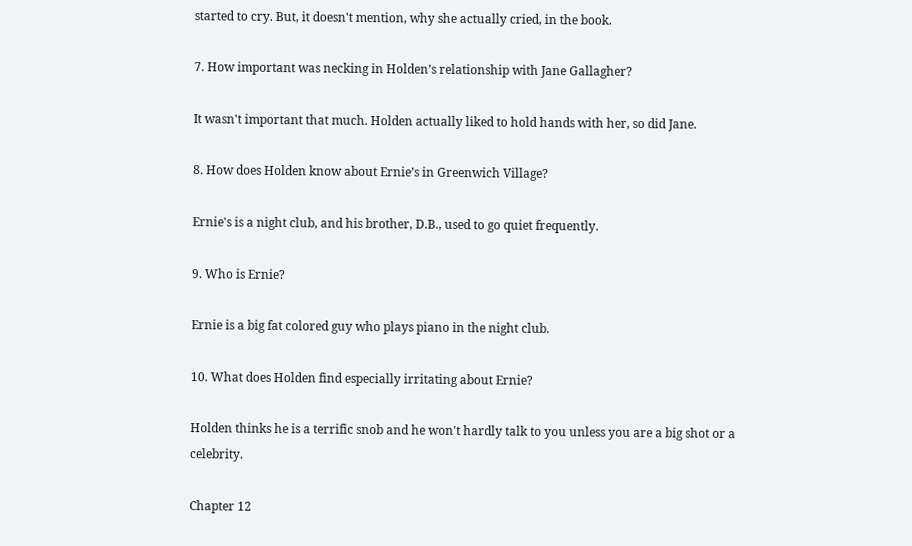started to cry. But, it doesn't mention, why she actually cried, in the book.

7. How important was necking in Holden’s relationship with Jane Gallagher?

It wasn't important that much. Holden actually liked to hold hands with her, so did Jane.

8. How does Holden know about Ernie’s in Greenwich Village?

Ernie's is a night club, and his brother, D.B., used to go quiet frequently.

9. Who is Ernie?

Ernie is a big fat colored guy who plays piano in the night club.

10. What does Holden find especially irritating about Ernie?

Holden thinks he is a terrific snob and he won't hardly talk to you unless you are a big shot or a celebrity.

Chapter 12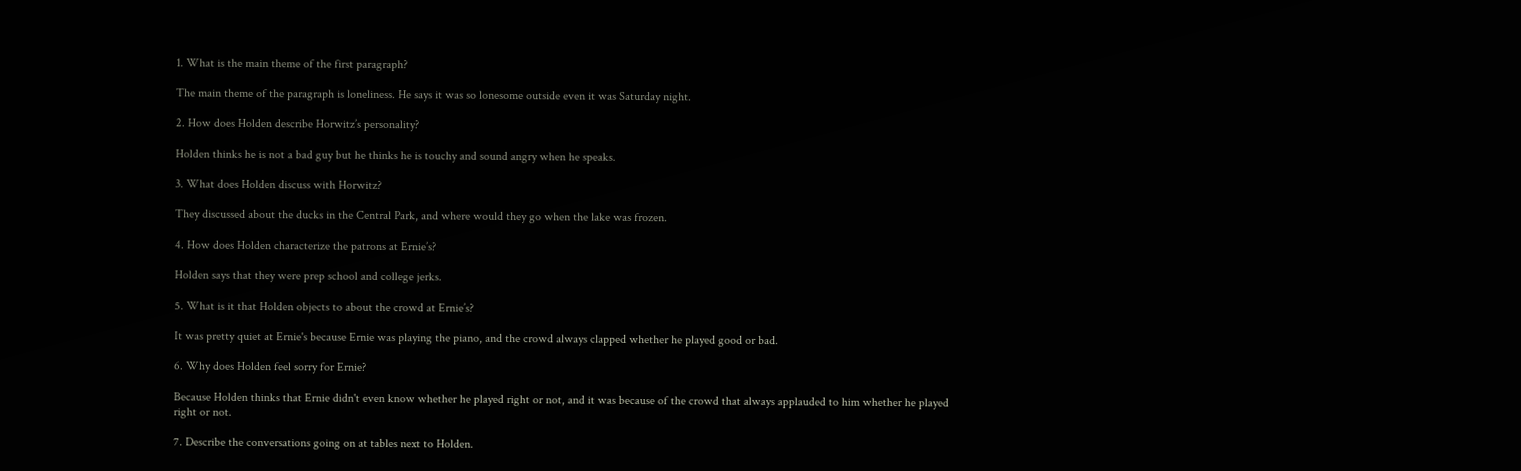1. What is the main theme of the first paragraph?

The main theme of the paragraph is loneliness. He says it was so lonesome outside even it was Saturday night.

2. How does Holden describe Horwitz’s personality?

Holden thinks he is not a bad guy but he thinks he is touchy and sound angry when he speaks.

3. What does Holden discuss with Horwitz?

They discussed about the ducks in the Central Park, and where would they go when the lake was frozen.

4. How does Holden characterize the patrons at Ernie’s?

Holden says that they were prep school and college jerks.

5. What is it that Holden objects to about the crowd at Ernie’s?

It was pretty quiet at Ernie's because Ernie was playing the piano, and the crowd always clapped whether he played good or bad.

6. Why does Holden feel sorry for Ernie?

Because Holden thinks that Ernie didn't even know whether he played right or not, and it was because of the crowd that always applauded to him whether he played right or not.

7. Describe the conversations going on at tables next to Holden.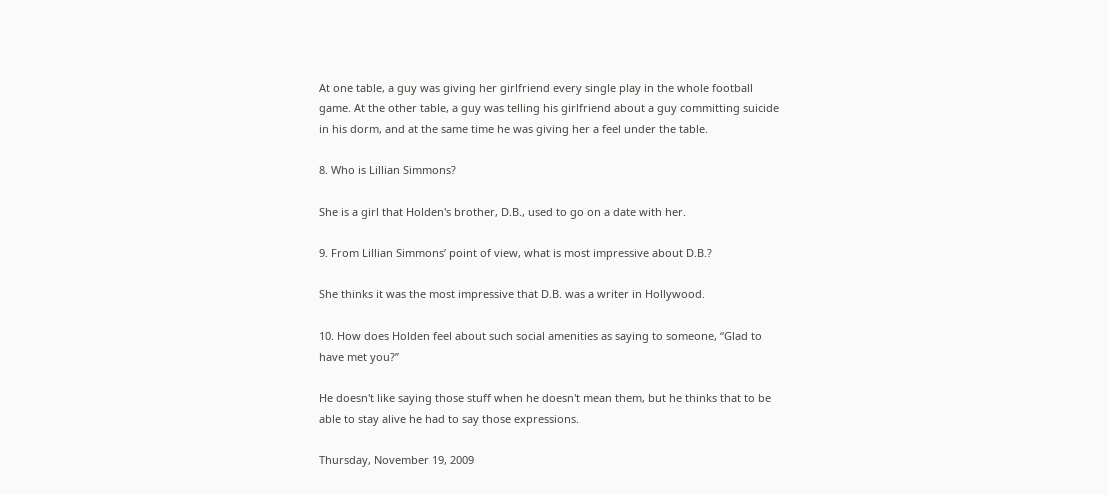At one table, a guy was giving her girlfriend every single play in the whole football game. At the other table, a guy was telling his girlfriend about a guy committing suicide in his dorm, and at the same time he was giving her a feel under the table.

8. Who is Lillian Simmons?

She is a girl that Holden's brother, D.B., used to go on a date with her.

9. From Lillian Simmons’ point of view, what is most impressive about D.B.?

She thinks it was the most impressive that D.B. was a writer in Hollywood.

10. How does Holden feel about such social amenities as saying to someone, “Glad to have met you?”

He doesn't like saying those stuff when he doesn't mean them, but he thinks that to be able to stay alive he had to say those expressions.

Thursday, November 19, 2009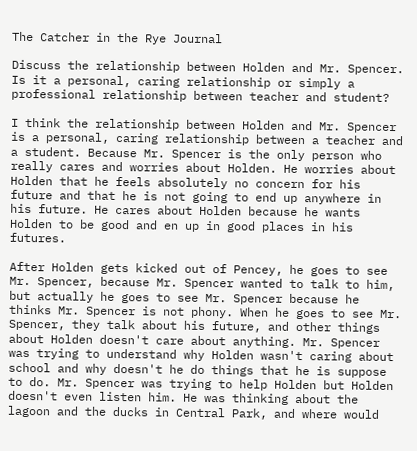The Catcher in the Rye Journal

Discuss the relationship between Holden and Mr. Spencer. Is it a personal, caring relationship or simply a professional relationship between teacher and student?

I think the relationship between Holden and Mr. Spencer is a personal, caring relationship between a teacher and a student. Because Mr. Spencer is the only person who really cares and worries about Holden. He worries about Holden that he feels absolutely no concern for his future and that he is not going to end up anywhere in his future. He cares about Holden because he wants Holden to be good and en up in good places in his futures.

After Holden gets kicked out of Pencey, he goes to see Mr. Spencer, because Mr. Spencer wanted to talk to him, but actually he goes to see Mr. Spencer because he thinks Mr. Spencer is not phony. When he goes to see Mr. Spencer, they talk about his future, and other things about Holden doesn't care about anything. Mr. Spencer was trying to understand why Holden wasn't caring about school and why doesn't he do things that he is suppose to do. Mr. Spencer was trying to help Holden but Holden doesn't even listen him. He was thinking about the lagoon and the ducks in Central Park, and where would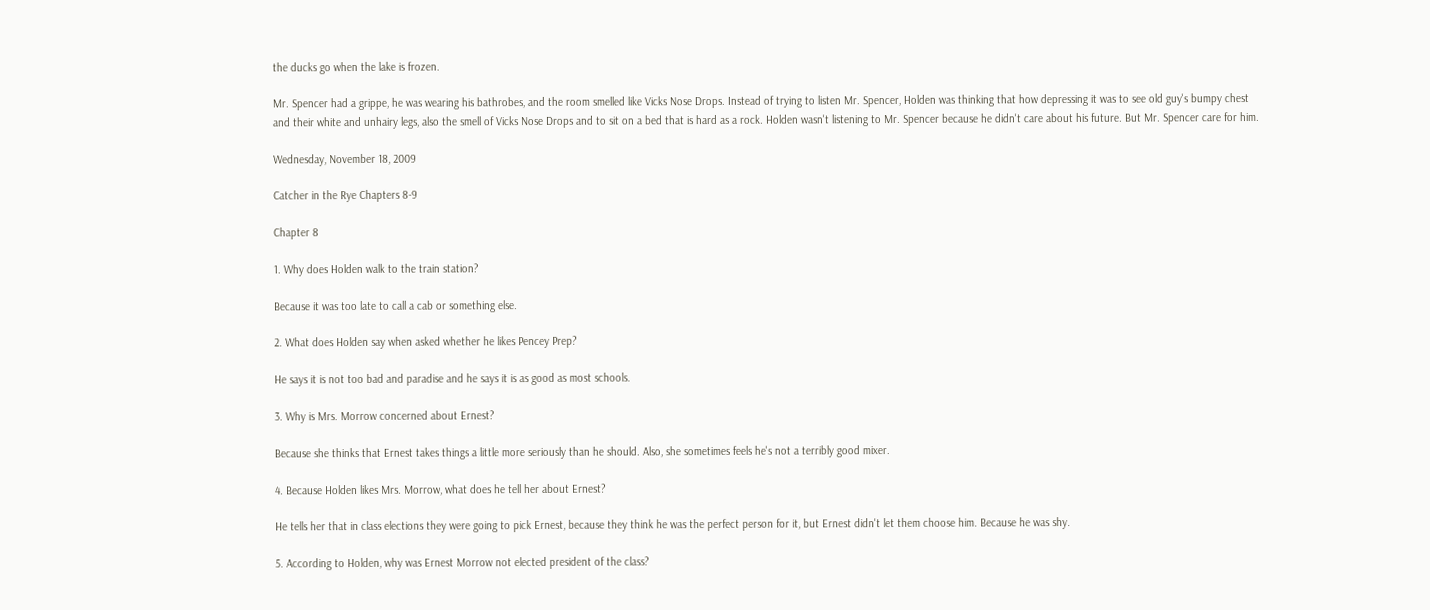the ducks go when the lake is frozen.

Mr. Spencer had a grippe, he was wearing his bathrobes, and the room smelled like Vicks Nose Drops. Instead of trying to listen Mr. Spencer, Holden was thinking that how depressing it was to see old guy's bumpy chest and their white and unhairy legs, also the smell of Vicks Nose Drops and to sit on a bed that is hard as a rock. Holden wasn't listening to Mr. Spencer because he didn't care about his future. But Mr. Spencer care for him.

Wednesday, November 18, 2009

Catcher in the Rye Chapters 8-9

Chapter 8

1. Why does Holden walk to the train station?

Because it was too late to call a cab or something else.

2. What does Holden say when asked whether he likes Pencey Prep?

He says it is not too bad and paradise and he says it is as good as most schools.

3. Why is Mrs. Morrow concerned about Ernest?

Because she thinks that Ernest takes things a little more seriously than he should. Also, she sometimes feels he's not a terribly good mixer.

4. Because Holden likes Mrs. Morrow, what does he tell her about Ernest?

He tells her that in class elections they were going to pick Ernest, because they think he was the perfect person for it, but Ernest didn't let them choose him. Because he was shy.

5. According to Holden, why was Ernest Morrow not elected president of the class?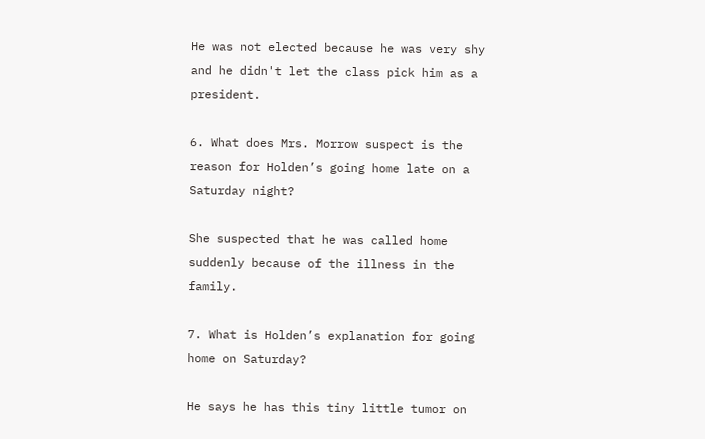He was not elected because he was very shy and he didn't let the class pick him as a president.

6. What does Mrs. Morrow suspect is the reason for Holden’s going home late on a Saturday night?

She suspected that he was called home suddenly because of the illness in the family.

7. What is Holden’s explanation for going home on Saturday?

He says he has this tiny little tumor on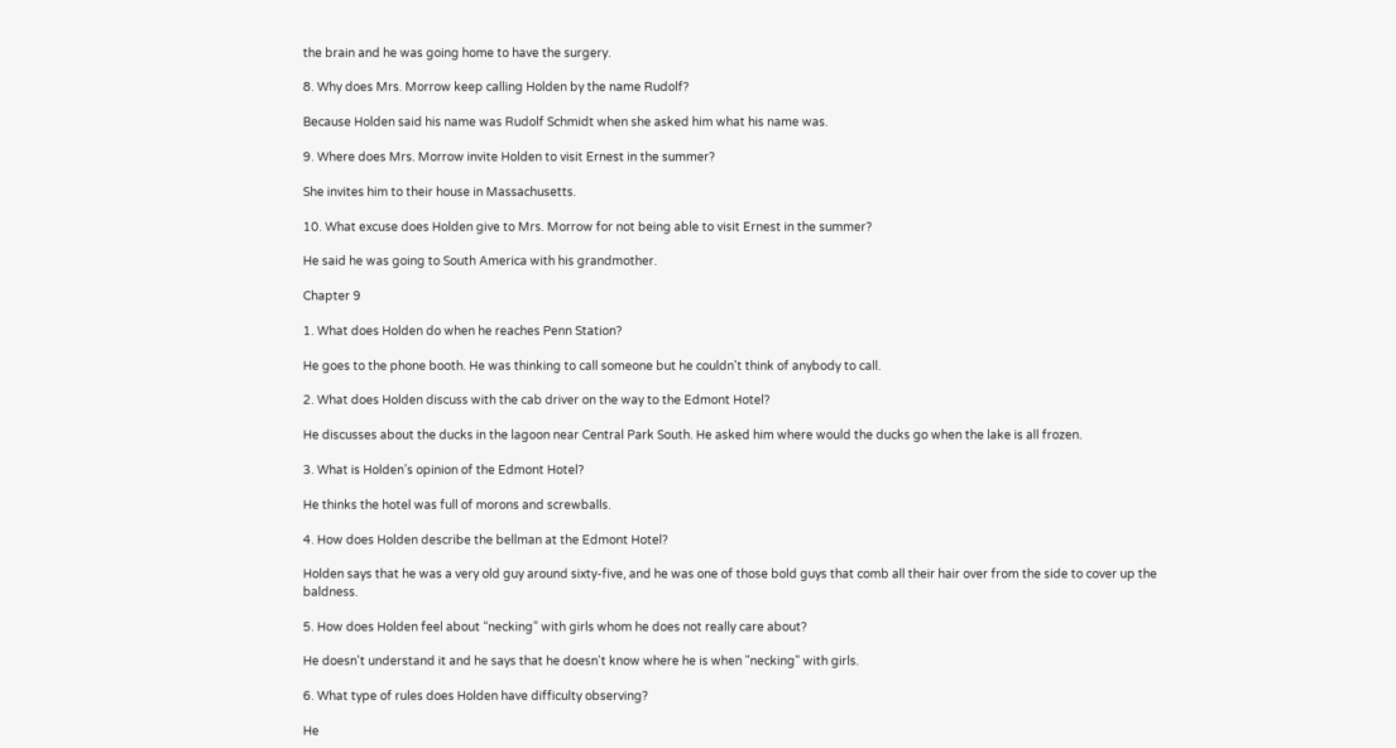the brain and he was going home to have the surgery.

8. Why does Mrs. Morrow keep calling Holden by the name Rudolf?

Because Holden said his name was Rudolf Schmidt when she asked him what his name was.

9. Where does Mrs. Morrow invite Holden to visit Ernest in the summer?

She invites him to their house in Massachusetts.

10. What excuse does Holden give to Mrs. Morrow for not being able to visit Ernest in the summer?

He said he was going to South America with his grandmother.

Chapter 9

1. What does Holden do when he reaches Penn Station?

He goes to the phone booth. He was thinking to call someone but he couldn't think of anybody to call.

2. What does Holden discuss with the cab driver on the way to the Edmont Hotel?

He discusses about the ducks in the lagoon near Central Park South. He asked him where would the ducks go when the lake is all frozen.

3. What is Holden’s opinion of the Edmont Hotel?

He thinks the hotel was full of morons and screwballs.

4. How does Holden describe the bellman at the Edmont Hotel?

Holden says that he was a very old guy around sixty-five, and he was one of those bold guys that comb all their hair over from the side to cover up the baldness.

5. How does Holden feel about “necking” with girls whom he does not really care about?

He doesn't understand it and he says that he doesn't know where he is when "necking" with girls.

6. What type of rules does Holden have difficulty observing?

He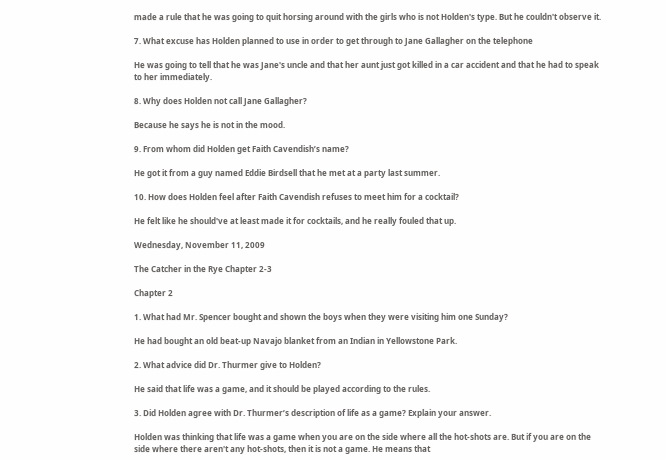made a rule that he was going to quit horsing around with the girls who is not Holden's type. But he couldn't observe it.

7. What excuse has Holden planned to use in order to get through to Jane Gallagher on the telephone

He was going to tell that he was Jane's uncle and that her aunt just got killed in a car accident and that he had to speak to her immediately.

8. Why does Holden not call Jane Gallagher?

Because he says he is not in the mood.

9. From whom did Holden get Faith Cavendish’s name?

He got it from a guy named Eddie Birdsell that he met at a party last summer.

10. How does Holden feel after Faith Cavendish refuses to meet him for a cocktail?

He felt like he should've at least made it for cocktails, and he really fouled that up.

Wednesday, November 11, 2009

The Catcher in the Rye Chapter 2-3

Chapter 2

1. What had Mr. Spencer bought and shown the boys when they were visiting him one Sunday?

He had bought an old beat-up Navajo blanket from an Indian in Yellowstone Park.

2. What advice did Dr. Thurmer give to Holden?

He said that life was a game, and it should be played according to the rules.

3. Did Holden agree with Dr. Thurmer’s description of life as a game? Explain your answer.

Holden was thinking that life was a game when you are on the side where all the hot-shots are. But if you are on the side where there aren't any hot-shots, then it is not a game. He means that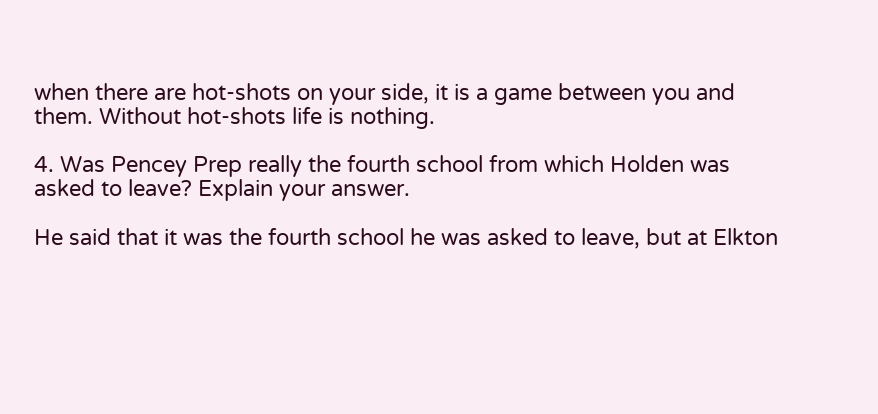when there are hot-shots on your side, it is a game between you and them. Without hot-shots life is nothing.

4. Was Pencey Prep really the fourth school from which Holden was asked to leave? Explain your answer.

He said that it was the fourth school he was asked to leave, but at Elkton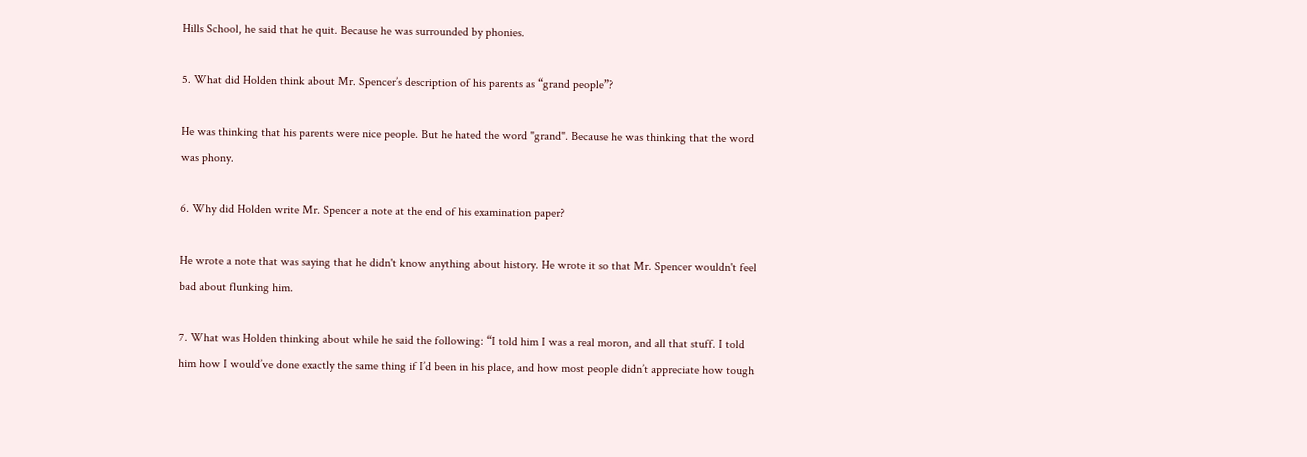Hills School, he said that he quit. Because he was surrounded by phonies.

5. What did Holden think about Mr. Spencer’s description of his parents as “grand people”?

He was thinking that his parents were nice people. But he hated the word "grand". Because he was thinking that the word was phony.

6. Why did Holden write Mr. Spencer a note at the end of his examination paper?

He wrote a note that was saying that he didn't know anything about history. He wrote it so that Mr. Spencer wouldn't feel bad about flunking him.

7. What was Holden thinking about while he said the following: “I told him I was a real moron, and all that stuff. I told him how I would’ve done exactly the same thing if I’d been in his place, and how most people didn’t appreciate how tough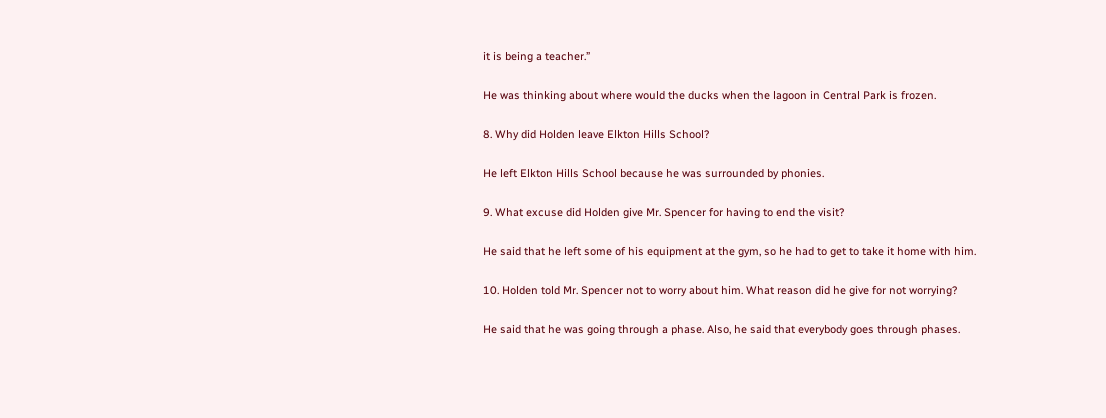it is being a teacher.”

He was thinking about where would the ducks when the lagoon in Central Park is frozen.

8. Why did Holden leave Elkton Hills School?

He left Elkton Hills School because he was surrounded by phonies.

9. What excuse did Holden give Mr. Spencer for having to end the visit?

He said that he left some of his equipment at the gym, so he had to get to take it home with him.

10. Holden told Mr. Spencer not to worry about him. What reason did he give for not worrying?

He said that he was going through a phase. Also, he said that everybody goes through phases.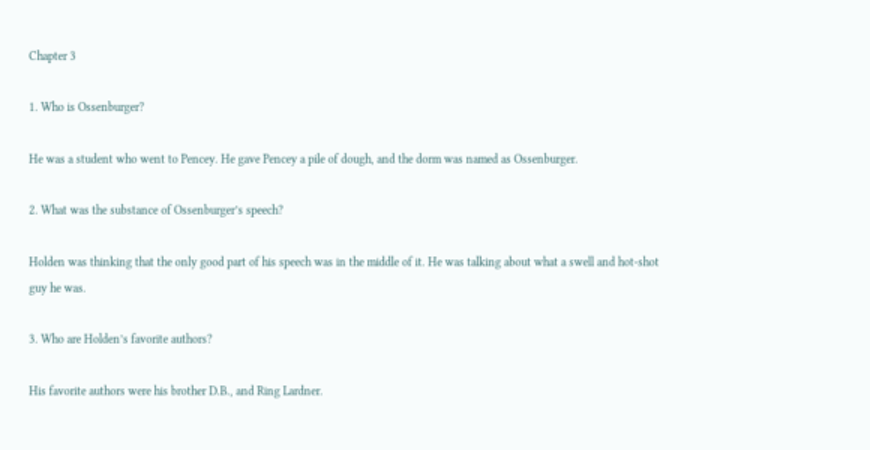Chapter 3

1. Who is Ossenburger?

He was a student who went to Pencey. He gave Pencey a pile of dough, and the dorm was named as Ossenburger.

2. What was the substance of Ossenburger’s speech?

Holden was thinking that the only good part of his speech was in the middle of it. He was talking about what a swell and hot-shot guy he was.

3. Who are Holden’s favorite authors?

His favorite authors were his brother D.B., and Ring Lardner.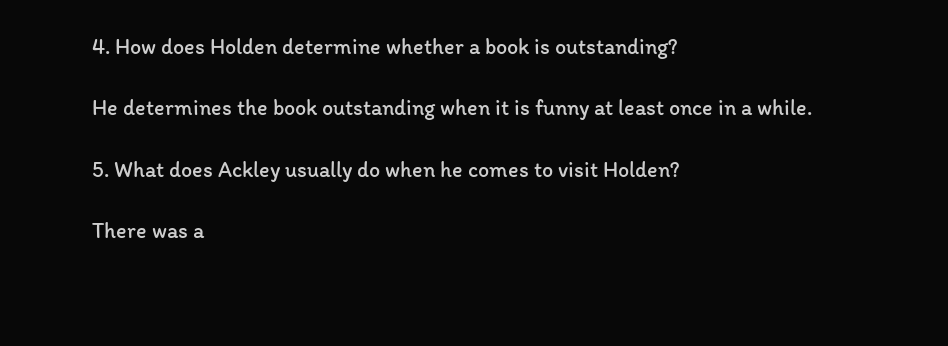4. How does Holden determine whether a book is outstanding?

He determines the book outstanding when it is funny at least once in a while.

5. What does Ackley usually do when he comes to visit Holden?

There was a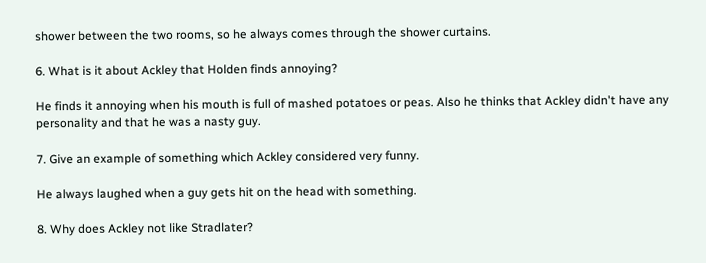shower between the two rooms, so he always comes through the shower curtains.

6. What is it about Ackley that Holden finds annoying?

He finds it annoying when his mouth is full of mashed potatoes or peas. Also he thinks that Ackley didn't have any personality and that he was a nasty guy.

7. Give an example of something which Ackley considered very funny.

He always laughed when a guy gets hit on the head with something.

8. Why does Ackley not like Stradlater?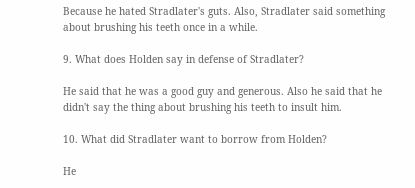Because he hated Stradlater's guts. Also, Stradlater said something about brushing his teeth once in a while.

9. What does Holden say in defense of Stradlater?

He said that he was a good guy and generous. Also he said that he didn't say the thing about brushing his teeth to insult him.

10. What did Stradlater want to borrow from Holden?

He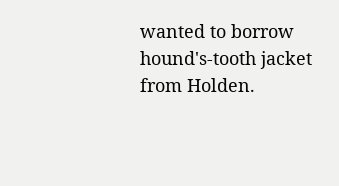wanted to borrow hound's-tooth jacket from Holden.